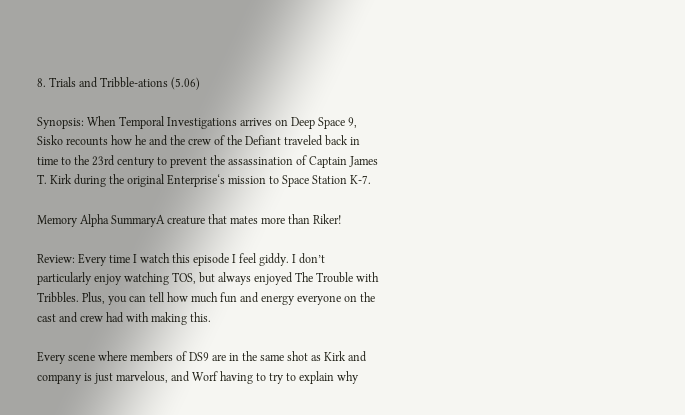8. Trials and Tribble-ations (5.06)

Synopsis: When Temporal Investigations arrives on Deep Space 9, Sisko recounts how he and the crew of the Defiant traveled back in time to the 23rd century to prevent the assassination of Captain James T. Kirk during the original Enterprise‘s mission to Space Station K-7.

Memory Alpha SummaryA creature that mates more than Riker!

Review: Every time I watch this episode I feel giddy. I don’t particularly enjoy watching TOS, but always enjoyed The Trouble with Tribbles. Plus, you can tell how much fun and energy everyone on the cast and crew had with making this.

Every scene where members of DS9 are in the same shot as Kirk and company is just marvelous, and Worf having to try to explain why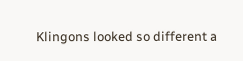Klingons looked so different a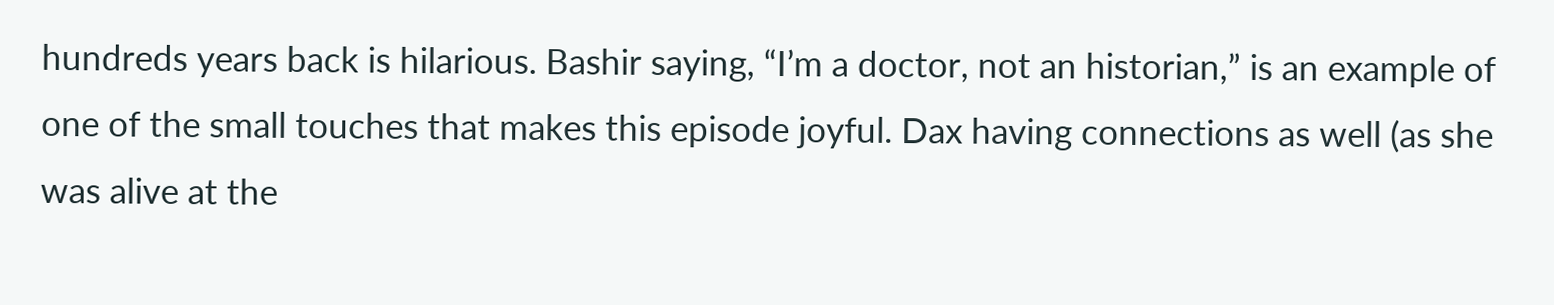hundreds years back is hilarious. Bashir saying, “I’m a doctor, not an historian,” is an example of one of the small touches that makes this episode joyful. Dax having connections as well (as she was alive at the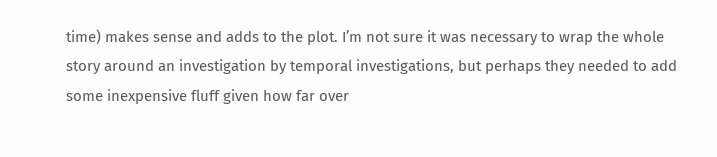time) makes sense and adds to the plot. I’m not sure it was necessary to wrap the whole story around an investigation by temporal investigations, but perhaps they needed to add some inexpensive fluff given how far over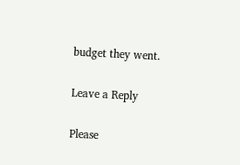budget they went.

Leave a Reply

Please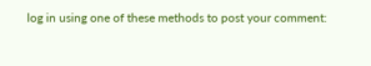log in using one of these methods to post your comment: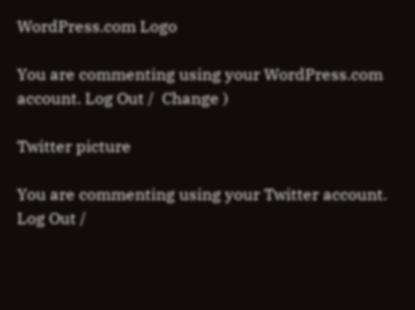WordPress.com Logo

You are commenting using your WordPress.com account. Log Out /  Change )

Twitter picture

You are commenting using your Twitter account. Log Out /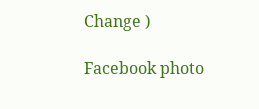Change )

Facebook photo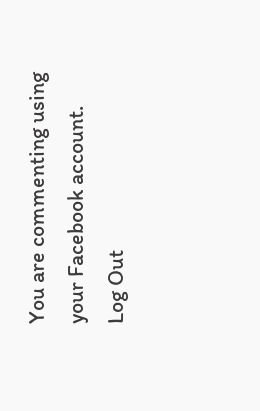You are commenting using your Facebook account. Log Out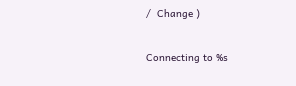/  Change )

Connecting to %s